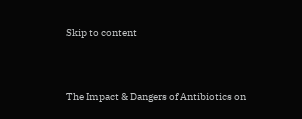Skip to content



The Impact & Dangers of Antibiotics on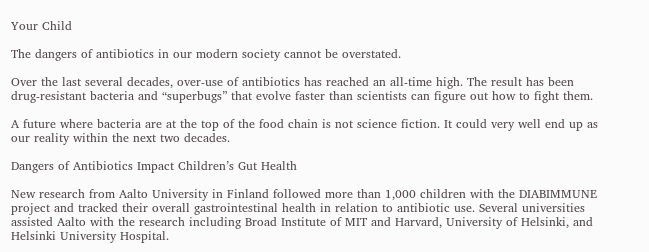Your Child

The dangers of antibiotics in our modern society cannot be overstated.

Over the last several decades, over-use of antibiotics has reached an all-time high. The result has been drug-resistant bacteria and “superbugs” that evolve faster than scientists can figure out how to fight them.

A future where bacteria are at the top of the food chain is not science fiction. It could very well end up as our reality within the next two decades.

Dangers of Antibiotics Impact Children’s Gut Health

New research from Aalto University in Finland followed more than 1,000 children with the DIABIMMUNE project and tracked their overall gastrointestinal health in relation to antibiotic use. Several universities assisted Aalto with the research including Broad Institute of MIT and Harvard, University of Helsinki, and Helsinki University Hospital.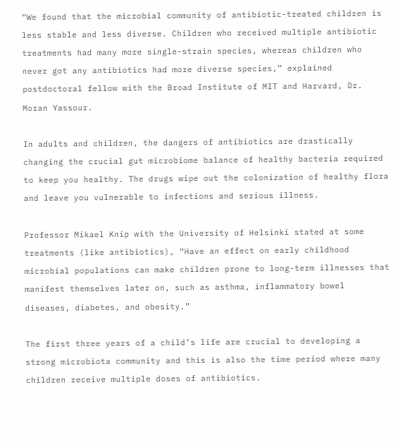“We found that the microbial community of antibiotic-treated children is less stable and less diverse. Children who received multiple antibiotic treatments had many more single-strain species, whereas children who never got any antibiotics had more diverse species,” explained postdoctoral fellow with the Broad Institute of MIT and Harvard, Dr. Moran Yassour.

In adults and children, the dangers of antibiotics are drastically changing the crucial gut microbiome balance of healthy bacteria required to keep you healthy. The drugs wipe out the colonization of healthy flora and leave you vulnerable to infections and serious illness.

Professor Mikael Knip with the University of Helsinki stated at some treatments (like antibiotics), “Have an effect on early childhood microbial populations can make children prone to long-term illnesses that manifest themselves later on, such as asthma, inflammatory bowel diseases, diabetes, and obesity.”

The first three years of a child’s life are crucial to developing a strong microbiota community and this is also the time period where many children receive multiple doses of antibiotics.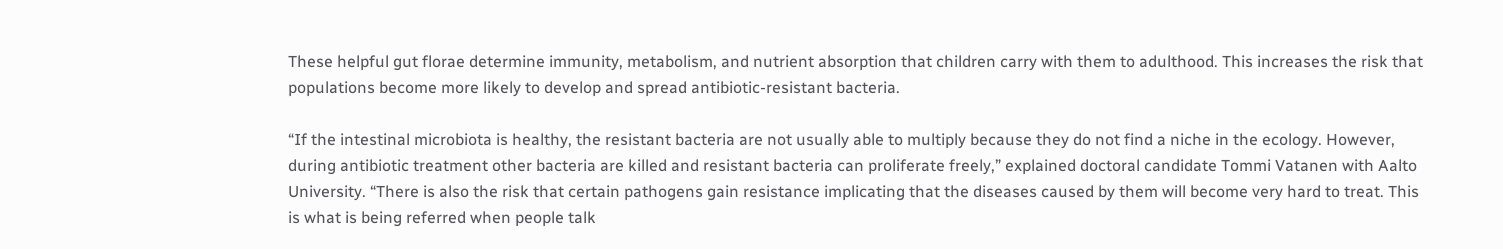These helpful gut florae determine immunity, metabolism, and nutrient absorption that children carry with them to adulthood. This increases the risk that populations become more likely to develop and spread antibiotic-resistant bacteria.

“If the intestinal microbiota is healthy, the resistant bacteria are not usually able to multiply because they do not find a niche in the ecology. However, during antibiotic treatment other bacteria are killed and resistant bacteria can proliferate freely,” explained doctoral candidate Tommi Vatanen with Aalto University. “There is also the risk that certain pathogens gain resistance implicating that the diseases caused by them will become very hard to treat. This is what is being referred when people talk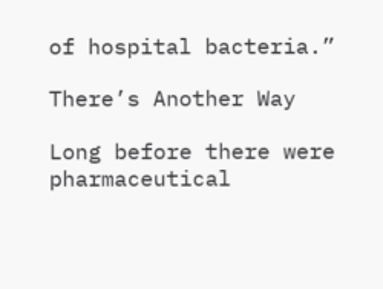of hospital bacteria.”

There’s Another Way

Long before there were pharmaceutical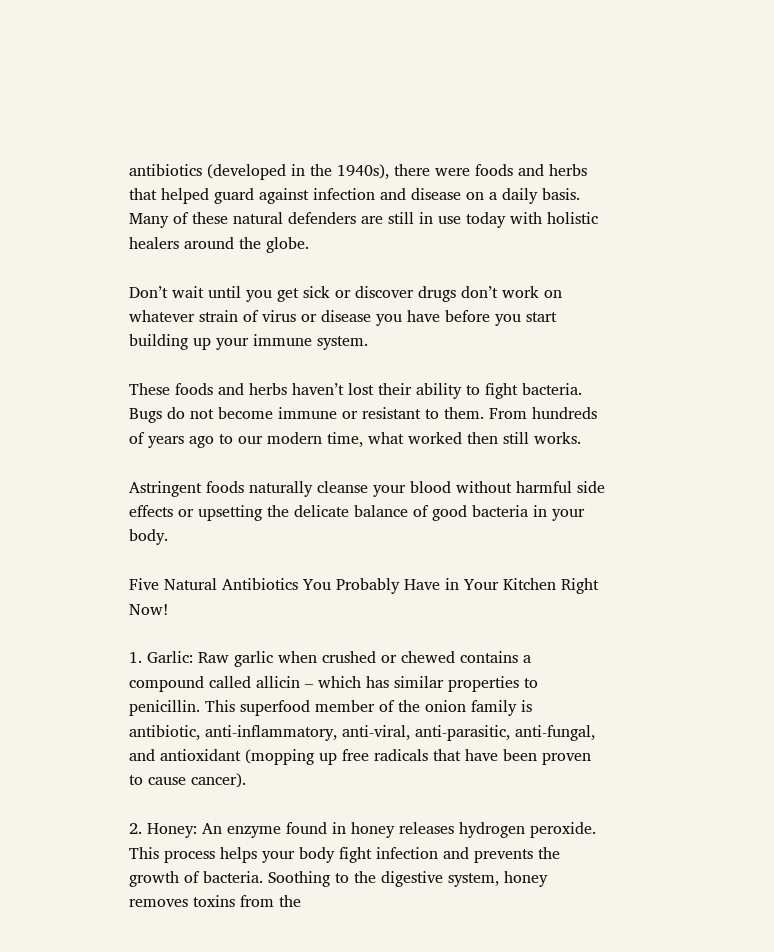antibiotics (developed in the 1940s), there were foods and herbs that helped guard against infection and disease on a daily basis. Many of these natural defenders are still in use today with holistic healers around the globe.

Don’t wait until you get sick or discover drugs don’t work on whatever strain of virus or disease you have before you start building up your immune system.

These foods and herbs haven’t lost their ability to fight bacteria. Bugs do not become immune or resistant to them. From hundreds of years ago to our modern time, what worked then still works.

Astringent foods naturally cleanse your blood without harmful side effects or upsetting the delicate balance of good bacteria in your body.

Five Natural Antibiotics You Probably Have in Your Kitchen Right Now!

1. Garlic: Raw garlic when crushed or chewed contains a compound called allicin – which has similar properties to penicillin. This superfood member of the onion family is antibiotic, anti-inflammatory, anti-viral, anti-parasitic, anti-fungal, and antioxidant (mopping up free radicals that have been proven to cause cancer).

2. Honey: An enzyme found in honey releases hydrogen peroxide. This process helps your body fight infection and prevents the growth of bacteria. Soothing to the digestive system, honey removes toxins from the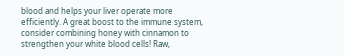blood and helps your liver operate more efficiently. A great boost to the immune system, consider combining honey with cinnamon to strengthen your white blood cells! Raw,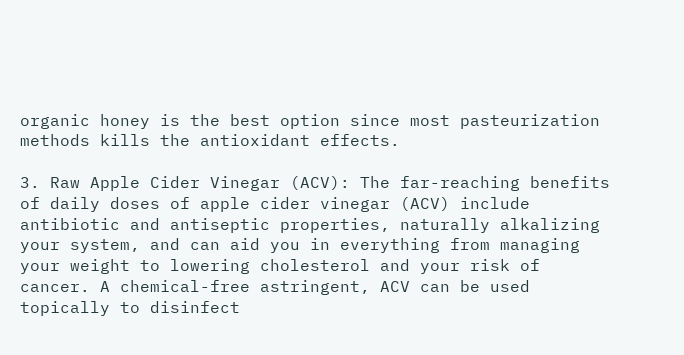organic honey is the best option since most pasteurization methods kills the antioxidant effects.

3. Raw Apple Cider Vinegar (ACV): The far-reaching benefits of daily doses of apple cider vinegar (ACV) include antibiotic and antiseptic properties, naturally alkalizing your system, and can aid you in everything from managing your weight to lowering cholesterol and your risk of cancer. A chemical-free astringent, ACV can be used topically to disinfect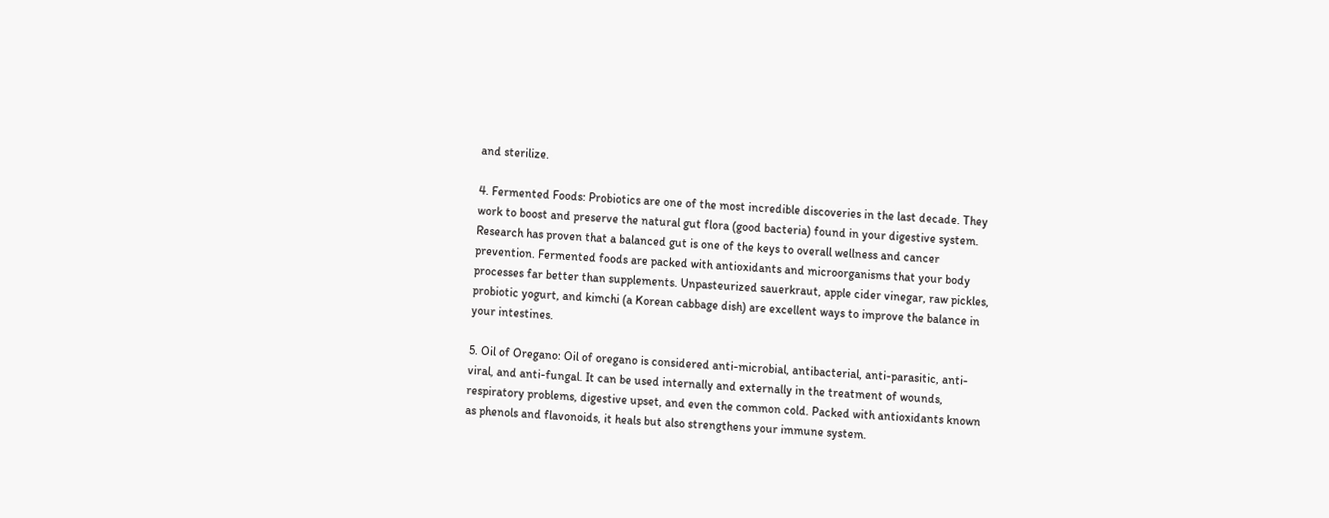and sterilize.

4. Fermented Foods: Probiotics are one of the most incredible discoveries in the last decade. They work to boost and preserve the natural gut flora (good bacteria) found in your digestive system. Research has proven that a balanced gut is one of the keys to overall wellness and cancer prevention. Fermented foods are packed with antioxidants and microorganisms that your body processes far better than supplements. Unpasteurized sauerkraut, apple cider vinegar, raw pickles, probiotic yogurt, and kimchi (a Korean cabbage dish) are excellent ways to improve the balance in your intestines.

5. Oil of Oregano: Oil of oregano is considered anti-microbial, antibacterial, anti-parasitic, anti-viral, and anti-fungal. It can be used internally and externally in the treatment of wounds, respiratory problems, digestive upset, and even the common cold. Packed with antioxidants known as phenols and flavonoids, it heals but also strengthens your immune system.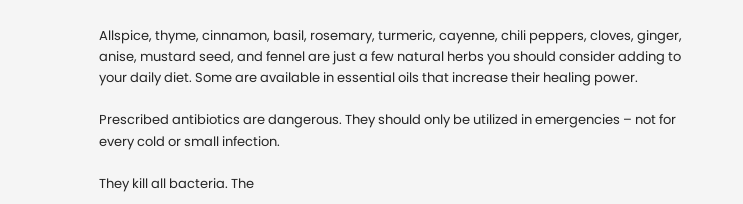Allspice, thyme, cinnamon, basil, rosemary, turmeric, cayenne, chili peppers, cloves, ginger, anise, mustard seed, and fennel are just a few natural herbs you should consider adding to your daily diet. Some are available in essential oils that increase their healing power.

Prescribed antibiotics are dangerous. They should only be utilized in emergencies – not for every cold or small infection.

They kill all bacteria. The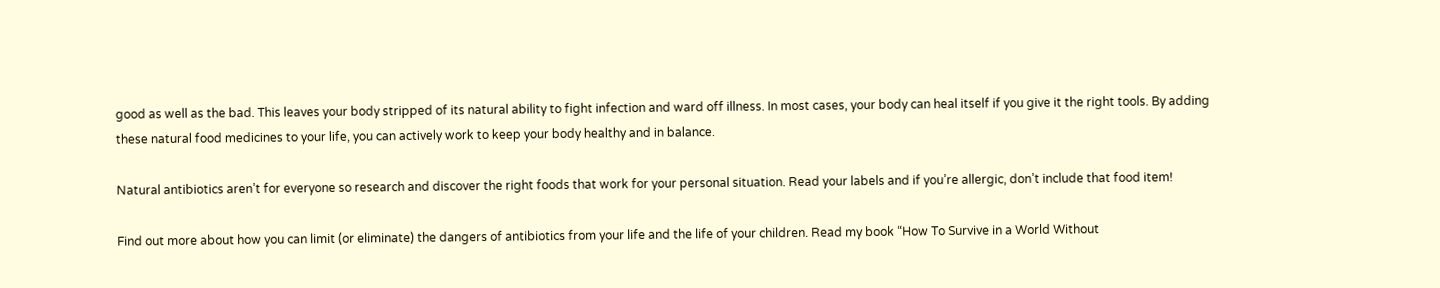good as well as the bad. This leaves your body stripped of its natural ability to fight infection and ward off illness. In most cases, your body can heal itself if you give it the right tools. By adding these natural food medicines to your life, you can actively work to keep your body healthy and in balance.

Natural antibiotics aren’t for everyone so research and discover the right foods that work for your personal situation. Read your labels and if you’re allergic, don’t include that food item!

Find out more about how you can limit (or eliminate) the dangers of antibiotics from your life and the life of your children. Read my book “How To Survive in a World Without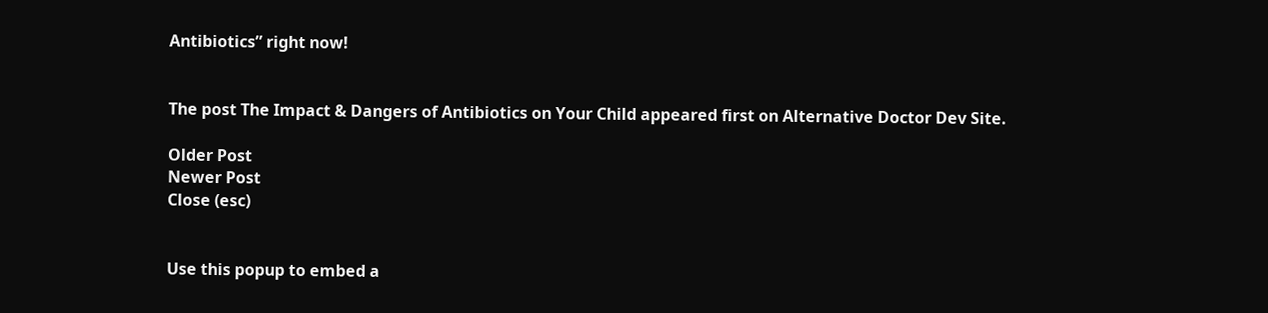Antibiotics” right now!


The post The Impact & Dangers of Antibiotics on Your Child appeared first on Alternative Doctor Dev Site.

Older Post
Newer Post
Close (esc)


Use this popup to embed a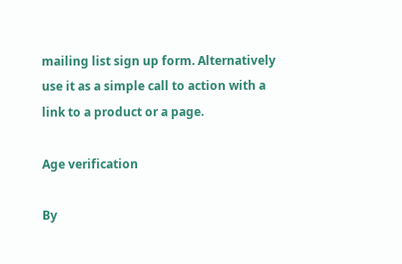mailing list sign up form. Alternatively use it as a simple call to action with a link to a product or a page.

Age verification

By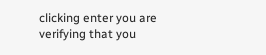clicking enter you are verifying that you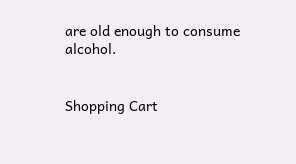are old enough to consume alcohol.


Shopping Cart